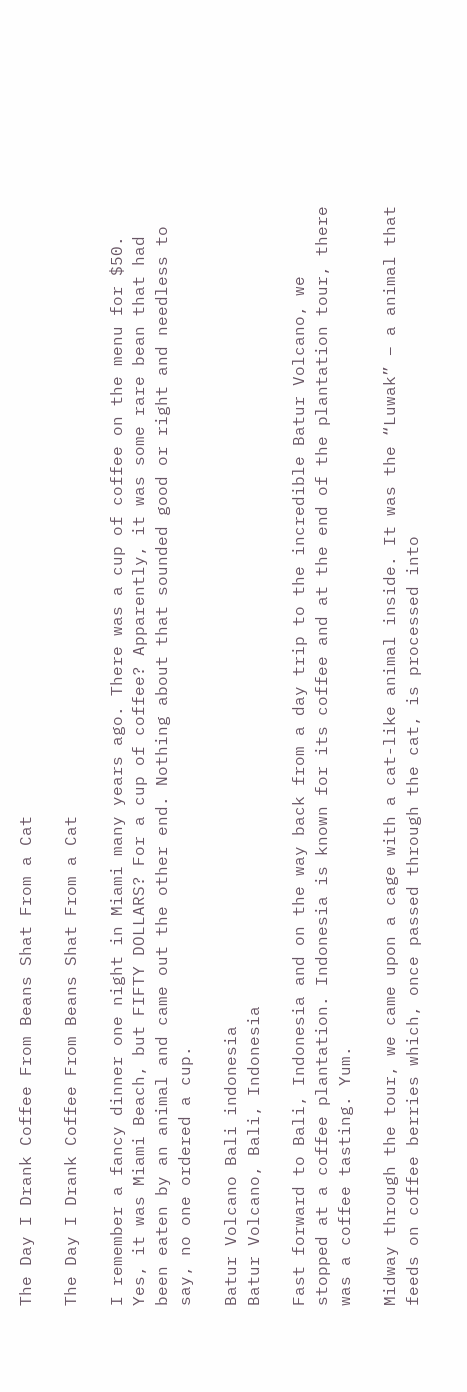The Day I Drank Coffee From Beans Shat From a Cat

The Day I Drank Coffee From Beans Shat From a Cat

I remember a fancy dinner one night in Miami many years ago. There was a cup of coffee on the menu for $50. Yes, it was Miami Beach, but FIFTY DOLLARS? For a cup of coffee? Apparently, it was some rare bean that had been eaten by an animal and came out the other end. Nothing about that sounded good or right and needless to say, no one ordered a cup.

Batur Volcano Bali indonesia
Batur Volcano, Bali, Indonesia

Fast forward to Bali, Indonesia and on the way back from a day trip to the incredible Batur Volcano, we stopped at a coffee plantation. Indonesia is known for its coffee and at the end of the plantation tour, there was a coffee tasting. Yum.

Midway through the tour, we came upon a cage with a cat-like animal inside. It was the “Luwak” – a animal that feeds on coffee berries which, once passed through the cat, is processed into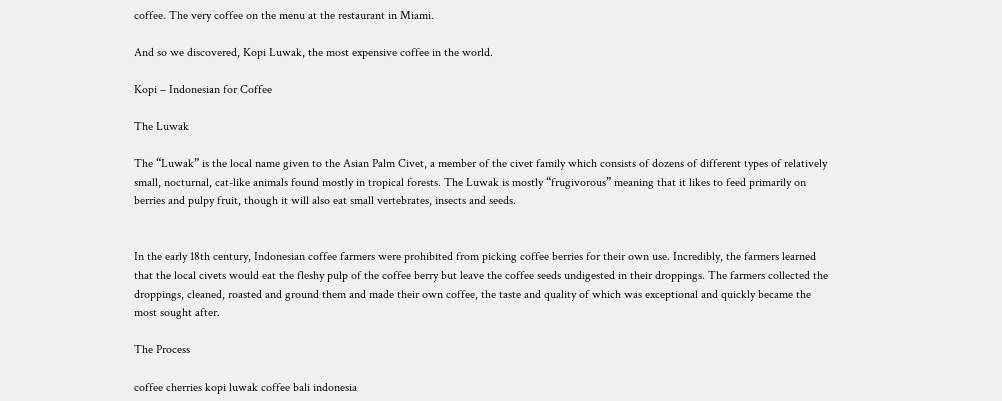coffee. The very coffee on the menu at the restaurant in Miami.

And so we discovered, Kopi Luwak, the most expensive coffee in the world.

Kopi – Indonesian for Coffee

The Luwak

The “Luwak” is the local name given to the Asian Palm Civet, a member of the civet family which consists of dozens of different types of relatively small, nocturnal, cat-like animals found mostly in tropical forests. The Luwak is mostly “frugivorous” meaning that it likes to feed primarily on berries and pulpy fruit, though it will also eat small vertebrates, insects and seeds.


In the early 18th century, Indonesian coffee farmers were prohibited from picking coffee berries for their own use. Incredibly, the farmers learned that the local civets would eat the fleshy pulp of the coffee berry but leave the coffee seeds undigested in their droppings. The farmers collected the droppings, cleaned, roasted and ground them and made their own coffee, the taste and quality of which was exceptional and quickly became the most sought after.

The Process

coffee cherries kopi luwak coffee bali indonesia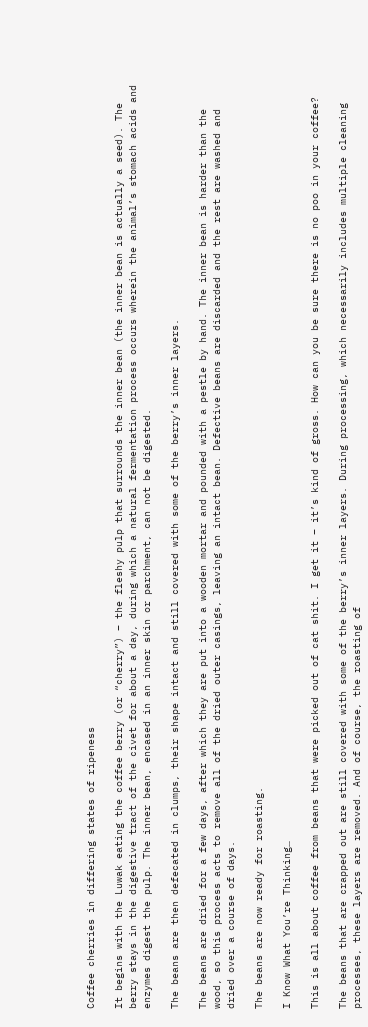Coffee cherries in differing states of ripeness

It begins with the Luwak eating the coffee berry (or “cherry”) – the fleshy pulp that surrounds the inner bean (the inner bean is actually a seed). The berry stays in the digestive tract of the civet for about a day, during which a natural fermentation process occurs wherein the animal’s stomach acids and enzymes digest the pulp. The inner bean, encased in an inner skin or parchment, can not be digested.

The beans are then defecated in clumps, their shape intact and still covered with some of the berry’s inner layers.

The beans are dried for a few days, after which they are put into a wooden mortar and pounded with a pestle by hand. The inner bean is harder than the wood, so this process acts to remove all of the dried outer casings, leaving an intact bean. Defective beans are discarded and the rest are washed and dried over a course of days.

The beans are now ready for roasting.

I Know What You’re Thinking…

This is all about coffee from beans that were picked out of cat shit. I get it – it’s kind of gross. How can you be sure there is no poo in your coffee?

The beans that are crapped out are still covered with some of the berry’s inner layers. During processing, which necessarily includes multiple cleaning processes, these layers are removed. And of course, the roasting of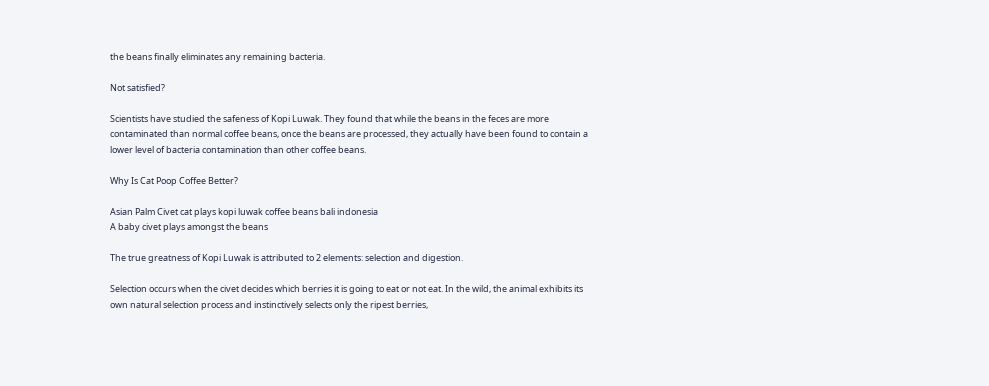the beans finally eliminates any remaining bacteria.

Not satisfied?

Scientists have studied the safeness of Kopi Luwak. They found that while the beans in the feces are more contaminated than normal coffee beans, once the beans are processed, they actually have been found to contain a lower level of bacteria contamination than other coffee beans.

Why Is Cat Poop Coffee Better?

Asian Palm Civet cat plays kopi luwak coffee beans bali indonesia
A baby civet plays amongst the beans

The true greatness of Kopi Luwak is attributed to 2 elements: selection and digestion.

Selection occurs when the civet decides which berries it is going to eat or not eat. In the wild, the animal exhibits its own natural selection process and instinctively selects only the ripest berries,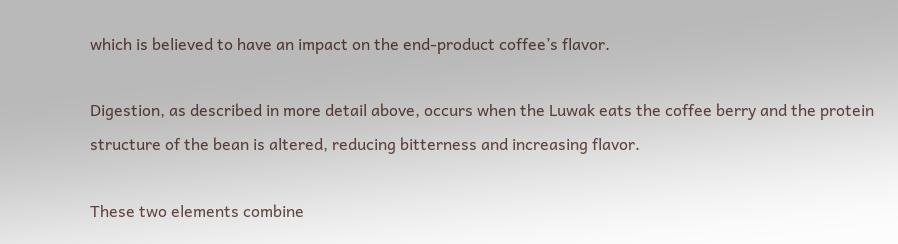which is believed to have an impact on the end-product coffee’s flavor.

Digestion, as described in more detail above, occurs when the Luwak eats the coffee berry and the protein structure of the bean is altered, reducing bitterness and increasing flavor.

These two elements combine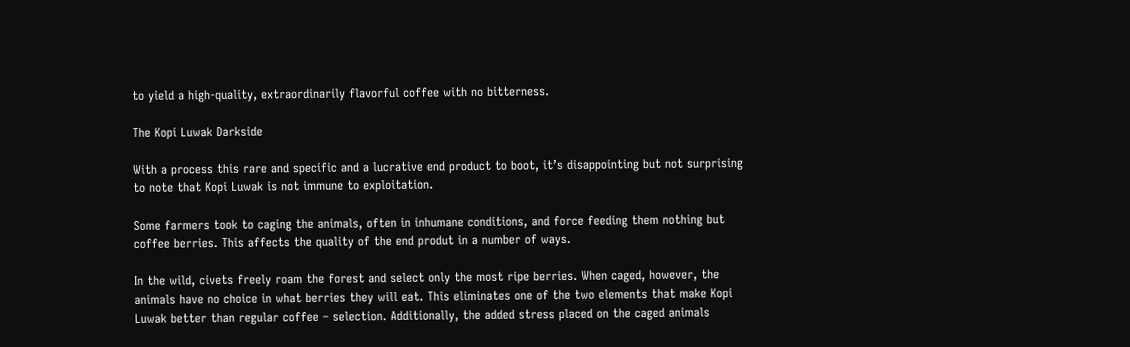to yield a high-quality, extraordinarily flavorful coffee with no bitterness.

The Kopi Luwak Darkside

With a process this rare and specific and a lucrative end product to boot, it’s disappointing but not surprising to note that Kopi Luwak is not immune to exploitation.

Some farmers took to caging the animals, often in inhumane conditions, and force feeding them nothing but coffee berries. This affects the quality of the end produt in a number of ways.

In the wild, civets freely roam the forest and select only the most ripe berries. When caged, however, the animals have no choice in what berries they will eat. This eliminates one of the two elements that make Kopi Luwak better than regular coffee – selection. Additionally, the added stress placed on the caged animals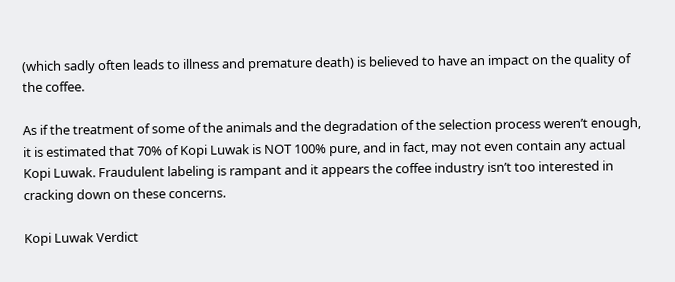(which sadly often leads to illness and premature death) is believed to have an impact on the quality of the coffee.

As if the treatment of some of the animals and the degradation of the selection process weren’t enough, it is estimated that 70% of Kopi Luwak is NOT 100% pure, and in fact, may not even contain any actual Kopi Luwak. Fraudulent labeling is rampant and it appears the coffee industry isn’t too interested in cracking down on these concerns.

Kopi Luwak Verdict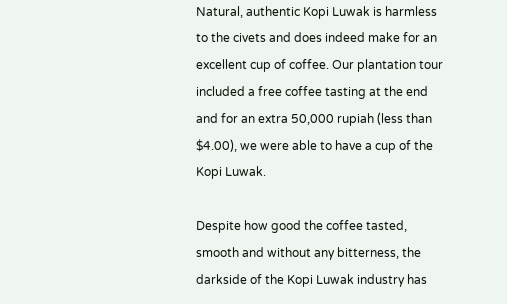Natural, authentic Kopi Luwak is harmless to the civets and does indeed make for an excellent cup of coffee. Our plantation tour included a free coffee tasting at the end and for an extra 50,000 rupiah (less than $4.00), we were able to have a cup of the Kopi Luwak.

Despite how good the coffee tasted, smooth and without any bitterness, the darkside of the Kopi Luwak industry has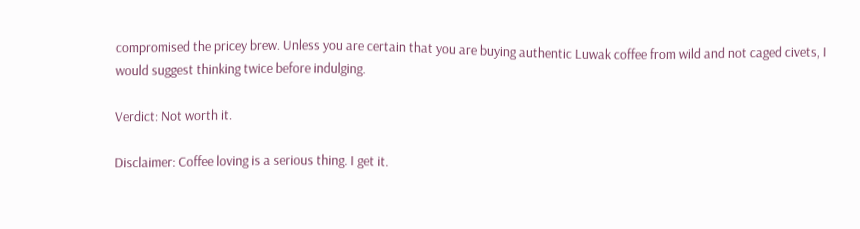compromised the pricey brew. Unless you are certain that you are buying authentic Luwak coffee from wild and not caged civets, I would suggest thinking twice before indulging.

Verdict: Not worth it.

Disclaimer: Coffee loving is a serious thing. I get it.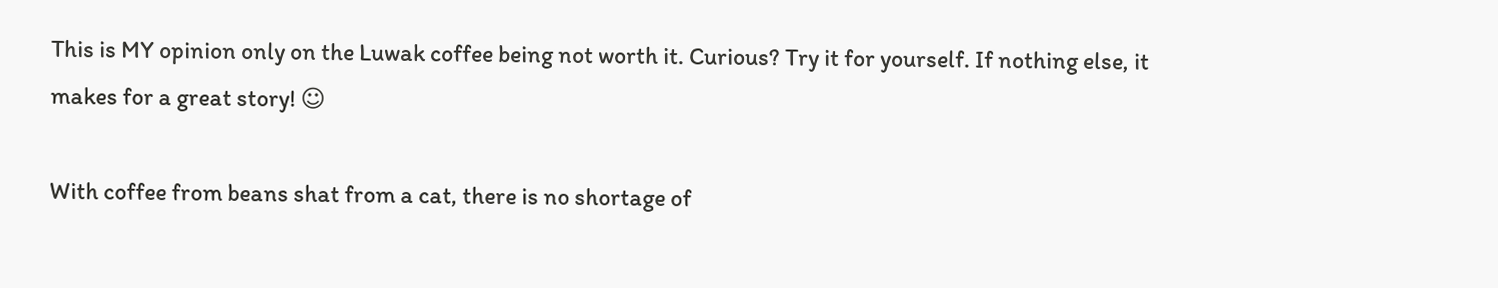This is MY opinion only on the Luwak coffee being not worth it. Curious? Try it for yourself. If nothing else, it makes for a great story! ☺

With coffee from beans shat from a cat, there is no shortage of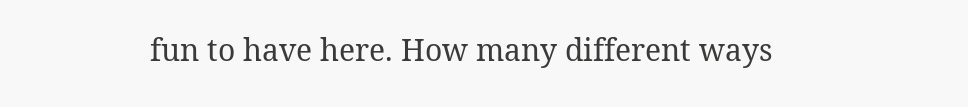fun to have here. How many different ways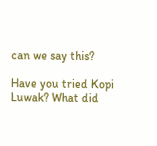can we say this?

Have you tried Kopi Luwak? What did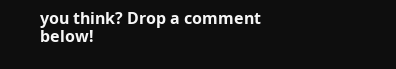you think? Drop a comment below!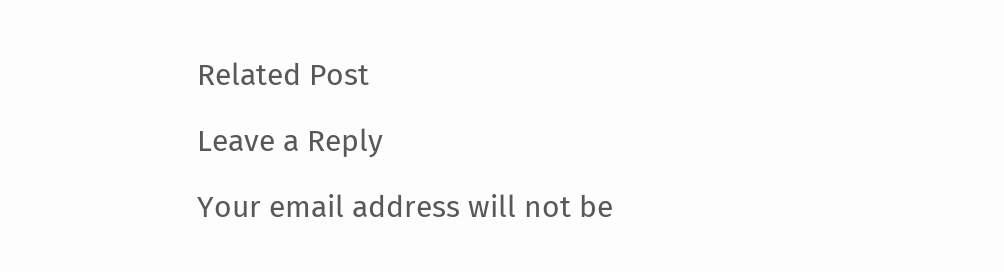Related Post

Leave a Reply

Your email address will not be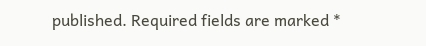published. Required fields are marked *